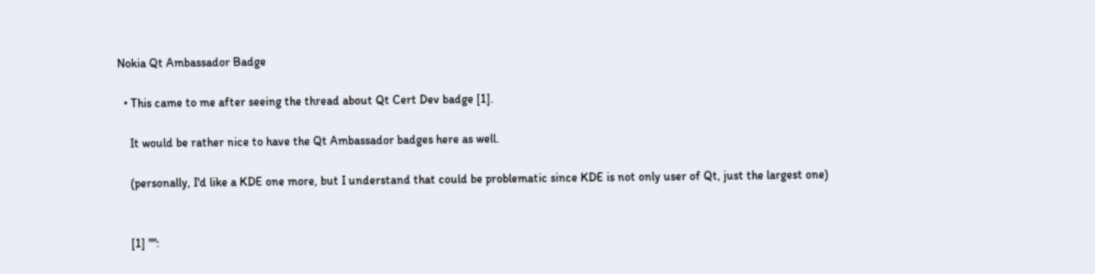Nokia Qt Ambassador Badge

  • This came to me after seeing the thread about Qt Cert Dev badge [1].

    It would be rather nice to have the Qt Ambassador badges here as well.

    (personally, I'd like a KDE one more, but I understand that could be problematic since KDE is not only user of Qt, just the largest one)


    [1] "":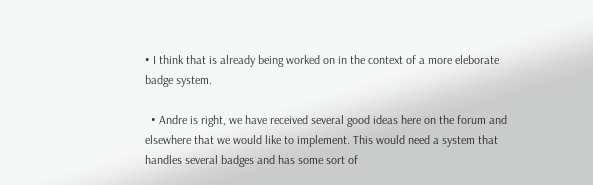• I think that is already being worked on in the context of a more eleborate badge system.

  • Andre is right, we have received several good ideas here on the forum and elsewhere that we would like to implement. This would need a system that handles several badges and has some sort of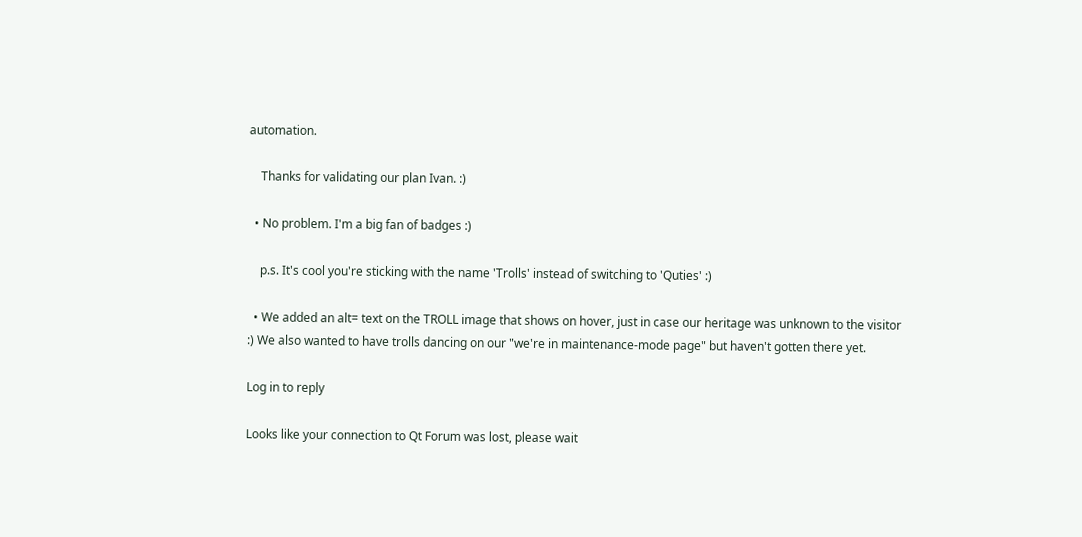automation.

    Thanks for validating our plan Ivan. :)

  • No problem. I'm a big fan of badges :)

    p.s. It's cool you're sticking with the name 'Trolls' instead of switching to 'Quties' :)

  • We added an alt= text on the TROLL image that shows on hover, just in case our heritage was unknown to the visitor :) We also wanted to have trolls dancing on our "we're in maintenance-mode page" but haven't gotten there yet.

Log in to reply

Looks like your connection to Qt Forum was lost, please wait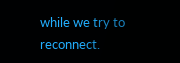while we try to reconnect.